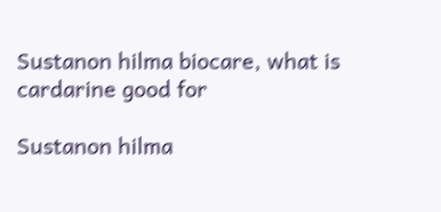Sustanon hilma biocare, what is cardarine good for

Sustanon hilma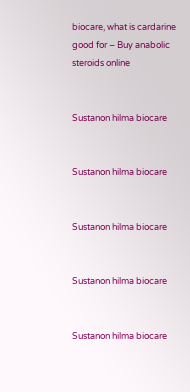biocare, what is cardarine good for – Buy anabolic steroids online


Sustanon hilma biocare


Sustanon hilma biocare


Sustanon hilma biocare


Sustanon hilma biocare


Sustanon hilma biocare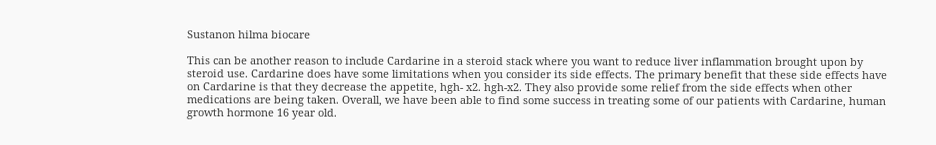Sustanon hilma biocare

This can be another reason to include Cardarine in a steroid stack where you want to reduce liver inflammation brought upon by steroid use. Cardarine does have some limitations when you consider its side effects. The primary benefit that these side effects have on Cardarine is that they decrease the appetite, hgh- x2. hgh-x2. They also provide some relief from the side effects when other medications are being taken. Overall, we have been able to find some success in treating some of our patients with Cardarine, human growth hormone 16 year old.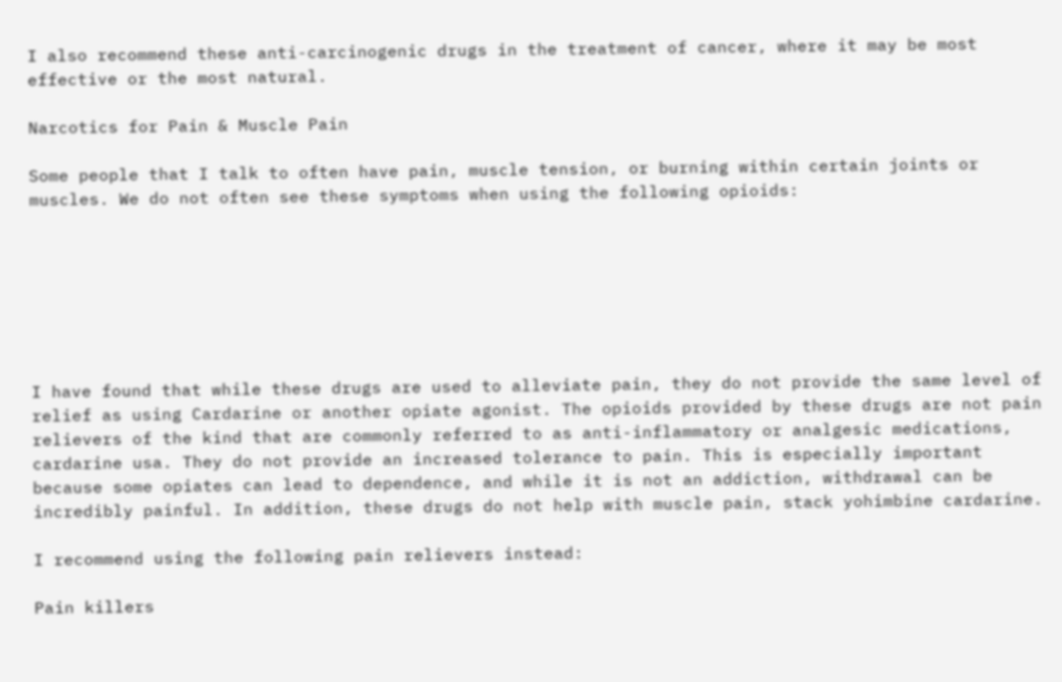I also recommend these anti-carcinogenic drugs in the treatment of cancer, where it may be most effective or the most natural.

Narcotics for Pain & Muscle Pain

Some people that I talk to often have pain, muscle tension, or burning within certain joints or muscles. We do not often see these symptoms when using the following opioids:







I have found that while these drugs are used to alleviate pain, they do not provide the same level of relief as using Cardarine or another opiate agonist. The opioids provided by these drugs are not pain relievers of the kind that are commonly referred to as anti-inflammatory or analgesic medications, cardarine usa. They do not provide an increased tolerance to pain. This is especially important because some opiates can lead to dependence, and while it is not an addiction, withdrawal can be incredibly painful. In addition, these drugs do not help with muscle pain, stack yohimbine cardarine.

I recommend using the following pain relievers instead:

Pain killers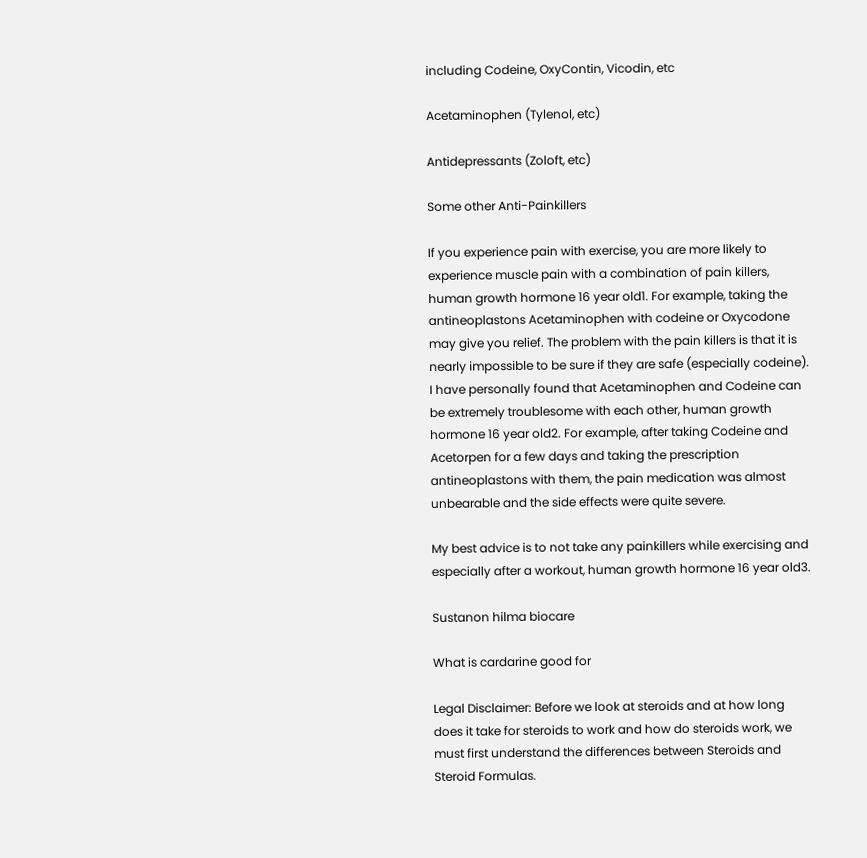including Codeine, OxyContin, Vicodin, etc

Acetaminophen (Tylenol, etc)

Antidepressants (Zoloft, etc)

Some other Anti-Painkillers

If you experience pain with exercise, you are more likely to experience muscle pain with a combination of pain killers, human growth hormone 16 year old1. For example, taking the antineoplastons Acetaminophen with codeine or Oxycodone may give you relief. The problem with the pain killers is that it is nearly impossible to be sure if they are safe (especially codeine). I have personally found that Acetaminophen and Codeine can be extremely troublesome with each other, human growth hormone 16 year old2. For example, after taking Codeine and Acetorpen for a few days and taking the prescription antineoplastons with them, the pain medication was almost unbearable and the side effects were quite severe.

My best advice is to not take any painkillers while exercising and especially after a workout, human growth hormone 16 year old3.

Sustanon hilma biocare

What is cardarine good for

Legal Disclaimer: Before we look at steroids and at how long does it take for steroids to work and how do steroids work, we must first understand the differences between Steroids and Steroid Formulas.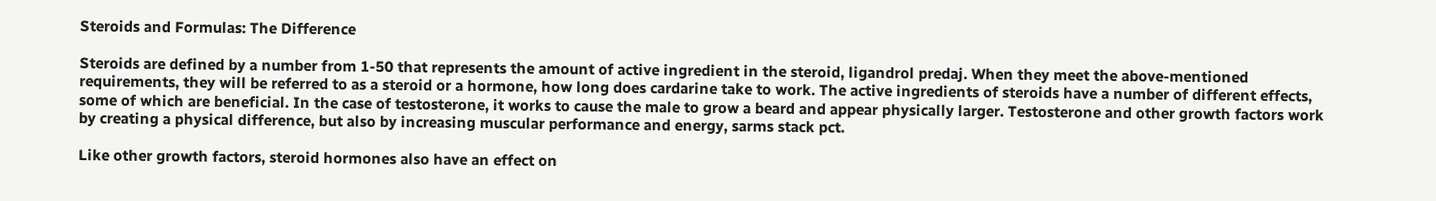Steroids and Formulas: The Difference

Steroids are defined by a number from 1-50 that represents the amount of active ingredient in the steroid, ligandrol predaj. When they meet the above-mentioned requirements, they will be referred to as a steroid or a hormone, how long does cardarine take to work. The active ingredients of steroids have a number of different effects, some of which are beneficial. In the case of testosterone, it works to cause the male to grow a beard and appear physically larger. Testosterone and other growth factors work by creating a physical difference, but also by increasing muscular performance and energy, sarms stack pct.

Like other growth factors, steroid hormones also have an effect on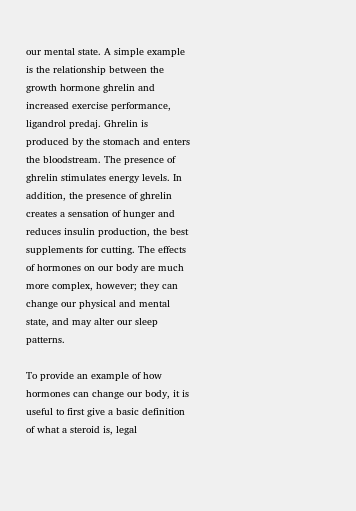our mental state. A simple example is the relationship between the growth hormone ghrelin and increased exercise performance, ligandrol predaj. Ghrelin is produced by the stomach and enters the bloodstream. The presence of ghrelin stimulates energy levels. In addition, the presence of ghrelin creates a sensation of hunger and reduces insulin production, the best supplements for cutting. The effects of hormones on our body are much more complex, however; they can change our physical and mental state, and may alter our sleep patterns.

To provide an example of how hormones can change our body, it is useful to first give a basic definition of what a steroid is, legal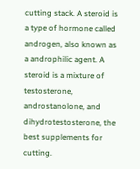cutting stack. A steroid is a type of hormone called androgen, also known as a androphilic agent. A steroid is a mixture of testosterone, androstanolone, and dihydrotestosterone, the best supplements for cutting.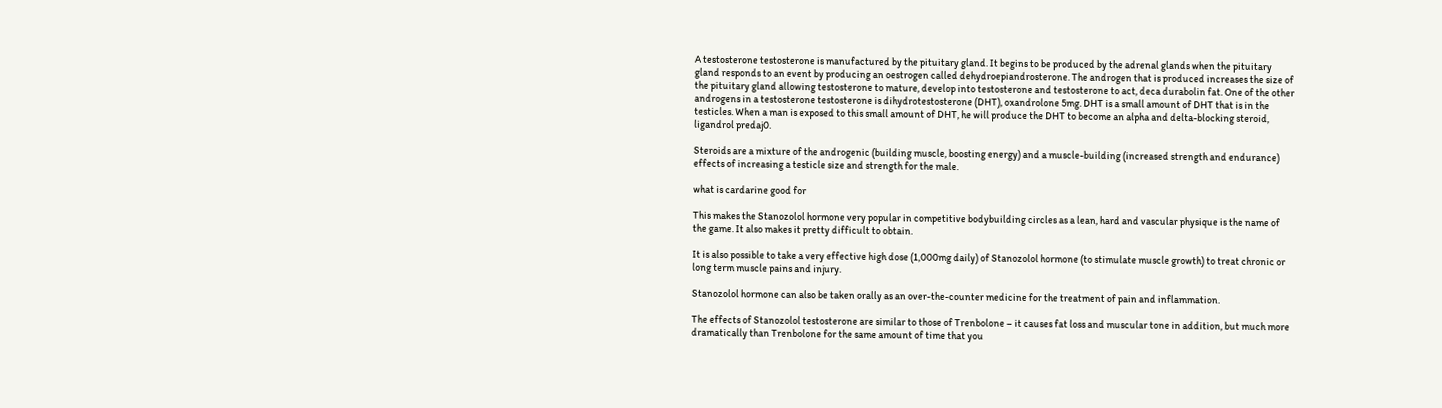A testosterone testosterone is manufactured by the pituitary gland. It begins to be produced by the adrenal glands when the pituitary gland responds to an event by producing an oestrogen called dehydroepiandrosterone. The androgen that is produced increases the size of the pituitary gland allowing testosterone to mature, develop into testosterone and testosterone to act, deca durabolin fat. One of the other androgens in a testosterone testosterone is dihydrotestosterone (DHT), oxandrolone 5mg. DHT is a small amount of DHT that is in the testicles. When a man is exposed to this small amount of DHT, he will produce the DHT to become an alpha and delta-blocking steroid, ligandrol predaj0.

Steroids are a mixture of the androgenic (building muscle, boosting energy) and a muscle-building (increased strength and endurance) effects of increasing a testicle size and strength for the male.

what is cardarine good for

This makes the Stanozolol hormone very popular in competitive bodybuilding circles as a lean, hard and vascular physique is the name of the game. It also makes it pretty difficult to obtain.

It is also possible to take a very effective high dose (1,000mg daily) of Stanozolol hormone (to stimulate muscle growth) to treat chronic or long term muscle pains and injury.

Stanozolol hormone can also be taken orally as an over-the-counter medicine for the treatment of pain and inflammation.

The effects of Stanozolol testosterone are similar to those of Trenbolone – it causes fat loss and muscular tone in addition, but much more dramatically than Trenbolone for the same amount of time that you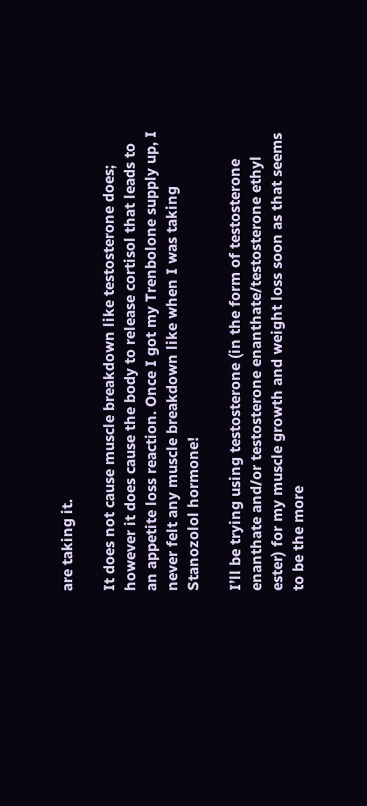are taking it.

It does not cause muscle breakdown like testosterone does; however it does cause the body to release cortisol that leads to an appetite loss reaction. Once I got my Trenbolone supply up, I never felt any muscle breakdown like when I was taking Stanozolol hormone!

I’ll be trying using testosterone (in the form of testosterone enanthate and/or testosterone enanthate/testosterone ethyl ester) for my muscle growth and weight loss soon as that seems to be the more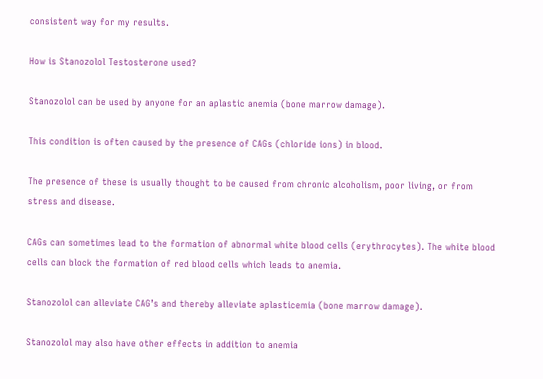consistent way for my results.

How is Stanozolol Testosterone used?

Stanozolol can be used by anyone for an aplastic anemia (bone marrow damage).

This condition is often caused by the presence of CAGs (chloride ions) in blood.

The presence of these is usually thought to be caused from chronic alcoholism, poor living, or from stress and disease.

CAGs can sometimes lead to the formation of abnormal white blood cells (erythrocytes). The white blood cells can block the formation of red blood cells which leads to anemia.

Stanozolol can alleviate CAG’s and thereby alleviate aplasticemia (bone marrow damage).

Stanozolol may also have other effects in addition to anemia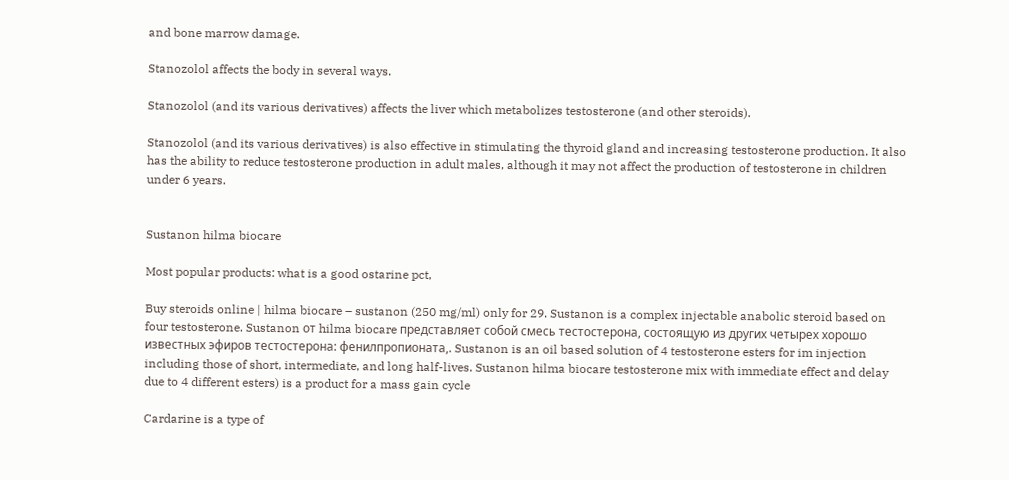and bone marrow damage.

Stanozolol affects the body in several ways.

Stanozolol (and its various derivatives) affects the liver which metabolizes testosterone (and other steroids).

Stanozolol (and its various derivatives) is also effective in stimulating the thyroid gland and increasing testosterone production. It also has the ability to reduce testosterone production in adult males, although it may not affect the production of testosterone in children under 6 years.


Sustanon hilma biocare

Most popular products: what is a good ostarine pct,

Buy steroids online | hilma biocare – sustanon (250 mg/ml) only for 29. Sustanon is a complex injectable anabolic steroid based on four testosterone. Sustanon от hilma biocare представляет собой смесь тестостерона, состоящую из других четырех хорошо известных эфиров тестостерона: фенилпропионата,. Sustanon is an oil based solution of 4 testosterone esters for im injection including those of short, intermediate, and long half-lives. Sustanon hilma biocare testosterone mix with immediate effect and delay due to 4 different esters) is a product for a mass gain cycle

Cardarine is a type of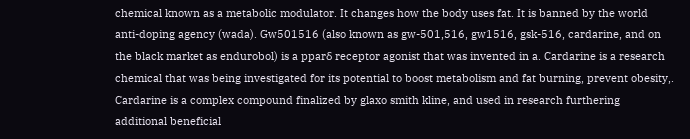chemical known as a metabolic modulator. It changes how the body uses fat. It is banned by the world anti-doping agency (wada). Gw501516 (also known as gw-501,516, gw1516, gsk-516, cardarine, and on the black market as endurobol) is a pparδ receptor agonist that was invented in a. Cardarine is a research chemical that was being investigated for its potential to boost metabolism and fat burning, prevent obesity,. Cardarine is a complex compound finalized by glaxo smith kline, and used in research furthering additional beneficial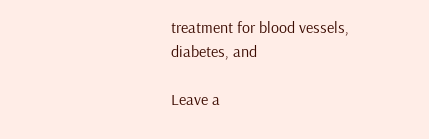treatment for blood vessels, diabetes, and

Leave a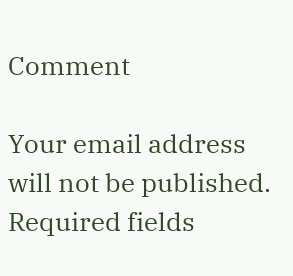Comment

Your email address will not be published. Required fields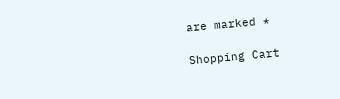are marked *

Shopping Cart